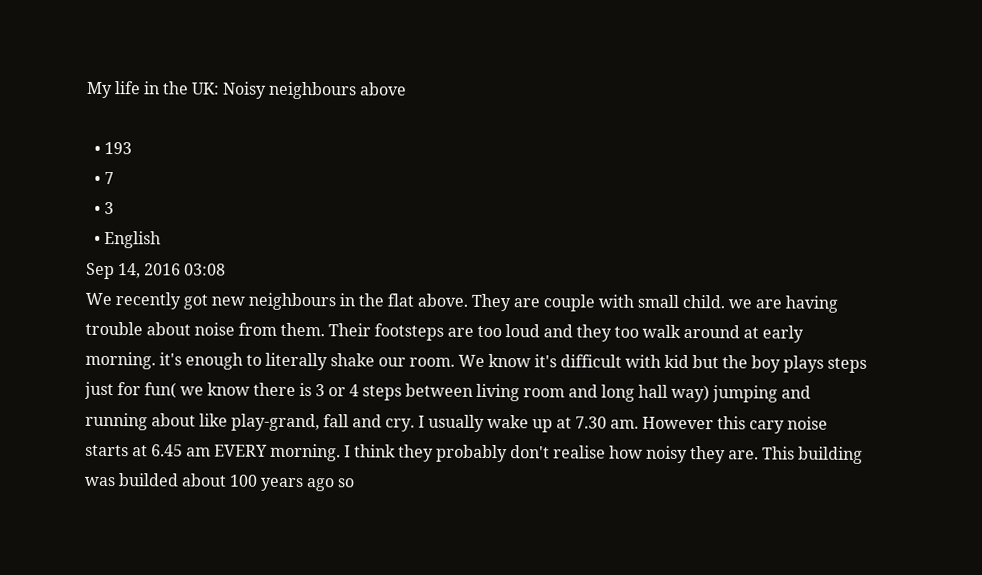My life in the UK: Noisy neighbours above

  • 193
  • 7
  • 3
  • English
Sep 14, 2016 03:08
We recently got new neighbours in the flat above. They are couple with small child. we are having trouble about noise from them. Their footsteps are too loud and they too walk around at early morning. it's enough to literally shake our room. We know it's difficult with kid but the boy plays steps just for fun( we know there is 3 or 4 steps between living room and long hall way) jumping and running about like play-grand, fall and cry. I usually wake up at 7.30 am. However this cary noise starts at 6.45 am EVERY morning. I think they probably don't realise how noisy they are. This building was builded about 100 years ago so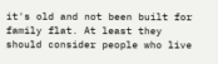it's old and not been built for family flat. At least they should consider people who live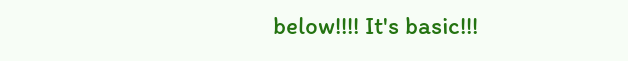below!!!! It's basic!!!